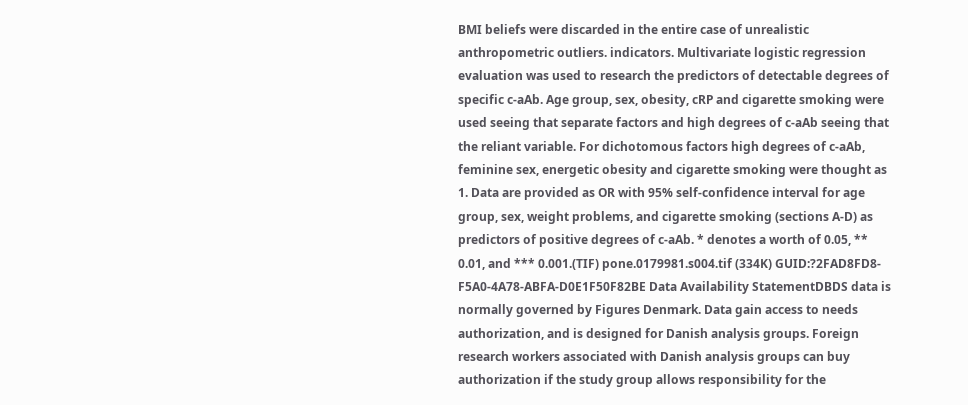BMI beliefs were discarded in the entire case of unrealistic anthropometric outliers. indicators. Multivariate logistic regression evaluation was used to research the predictors of detectable degrees of specific c-aAb. Age group, sex, obesity, cRP and cigarette smoking were used seeing that separate factors and high degrees of c-aAb seeing that the reliant variable. For dichotomous factors high degrees of c-aAb, feminine sex, energetic obesity and cigarette smoking were thought as 1. Data are provided as OR with 95% self-confidence interval for age group, sex, weight problems, and cigarette smoking (sections A-D) as predictors of positive degrees of c-aAb. * denotes a worth of 0.05, ** 0.01, and *** 0.001.(TIF) pone.0179981.s004.tif (334K) GUID:?2FAD8FD8-F5A0-4A78-ABFA-D0E1F50F82BE Data Availability StatementDBDS data is normally governed by Figures Denmark. Data gain access to needs authorization, and is designed for Danish analysis groups. Foreign research workers associated with Danish analysis groups can buy authorization if the study group allows responsibility for the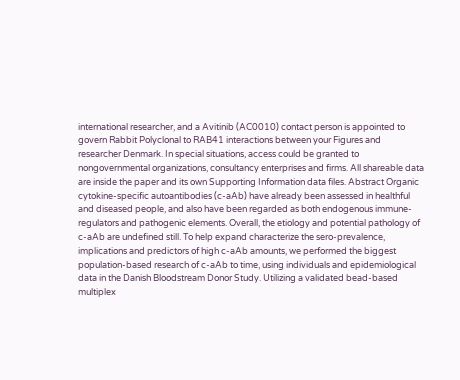international researcher, and a Avitinib (AC0010) contact person is appointed to govern Rabbit Polyclonal to RAB41 interactions between your Figures and researcher Denmark. In special situations, access could be granted to nongovernmental organizations, consultancy enterprises and firms. All shareable data are inside the paper and its own Supporting Information data files. Abstract Organic cytokine-specific autoantibodies (c-aAb) have already been assessed in healthful and diseased people, and also have been regarded as both endogenous immune-regulators and pathogenic elements. Overall, the etiology and potential pathology of c-aAb are undefined still. To help expand characterize the sero-prevalence, implications and predictors of high c-aAb amounts, we performed the biggest population-based research of c-aAb to time, using individuals and epidemiological data in the Danish Bloodstream Donor Study. Utilizing a validated bead-based multiplex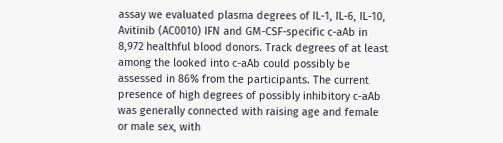assay we evaluated plasma degrees of IL-1, IL-6, IL-10, Avitinib (AC0010) IFN and GM-CSF-specific c-aAb in 8,972 healthful blood donors. Track degrees of at least among the looked into c-aAb could possibly be assessed in 86% from the participants. The current presence of high degrees of possibly inhibitory c-aAb was generally connected with raising age and female or male sex, with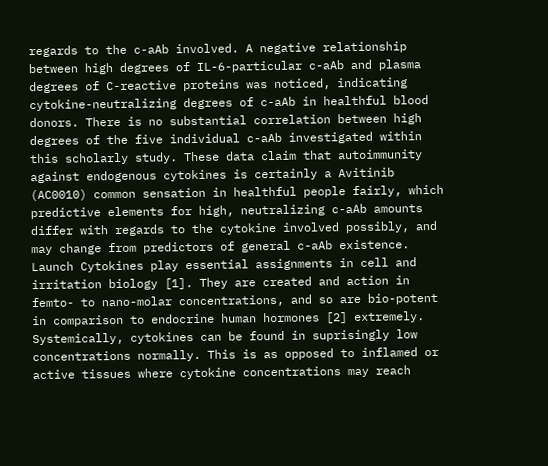regards to the c-aAb involved. A negative relationship between high degrees of IL-6-particular c-aAb and plasma degrees of C-reactive proteins was noticed, indicating cytokine-neutralizing degrees of c-aAb in healthful blood donors. There is no substantial correlation between high degrees of the five individual c-aAb investigated within this scholarly study. These data claim that autoimmunity against endogenous cytokines is certainly a Avitinib (AC0010) common sensation in healthful people fairly, which predictive elements for high, neutralizing c-aAb amounts differ with regards to the cytokine involved possibly, and may change from predictors of general c-aAb existence. Launch Cytokines play essential assignments in cell and irritation biology [1]. They are created and action in femto- to nano-molar concentrations, and so are bio-potent in comparison to endocrine human hormones [2] extremely. Systemically, cytokines can be found in suprisingly low concentrations normally. This is as opposed to inflamed or active tissues where cytokine concentrations may reach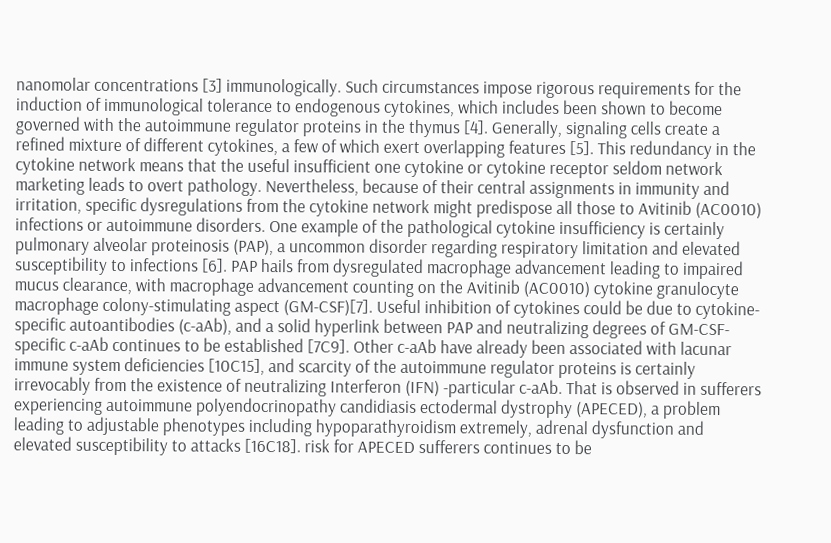nanomolar concentrations [3] immunologically. Such circumstances impose rigorous requirements for the induction of immunological tolerance to endogenous cytokines, which includes been shown to become governed with the autoimmune regulator proteins in the thymus [4]. Generally, signaling cells create a refined mixture of different cytokines, a few of which exert overlapping features [5]. This redundancy in the cytokine network means that the useful insufficient one cytokine or cytokine receptor seldom network marketing leads to overt pathology. Nevertheless, because of their central assignments in immunity and irritation, specific dysregulations from the cytokine network might predispose all those to Avitinib (AC0010) infections or autoimmune disorders. One example of the pathological cytokine insufficiency is certainly pulmonary alveolar proteinosis (PAP), a uncommon disorder regarding respiratory limitation and elevated susceptibility to infections [6]. PAP hails from dysregulated macrophage advancement leading to impaired mucus clearance, with macrophage advancement counting on the Avitinib (AC0010) cytokine granulocyte macrophage colony-stimulating aspect (GM-CSF)[7]. Useful inhibition of cytokines could be due to cytokine-specific autoantibodies (c-aAb), and a solid hyperlink between PAP and neutralizing degrees of GM-CSF-specific c-aAb continues to be established [7C9]. Other c-aAb have already been associated with lacunar immune system deficiencies [10C15], and scarcity of the autoimmune regulator proteins is certainly irrevocably from the existence of neutralizing Interferon (IFN) -particular c-aAb. That is observed in sufferers experiencing autoimmune polyendocrinopathy candidiasis ectodermal dystrophy (APECED), a problem leading to adjustable phenotypes including hypoparathyroidism extremely, adrenal dysfunction and elevated susceptibility to attacks [16C18]. risk for APECED sufferers continues to be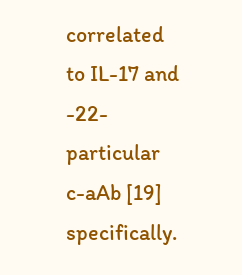correlated to IL-17 and -22-particular c-aAb [19] specifically.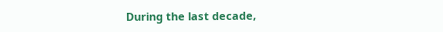During the last decade,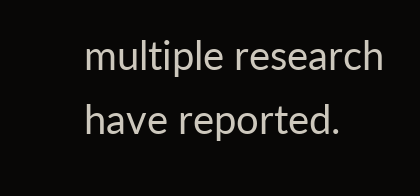multiple research have reported.